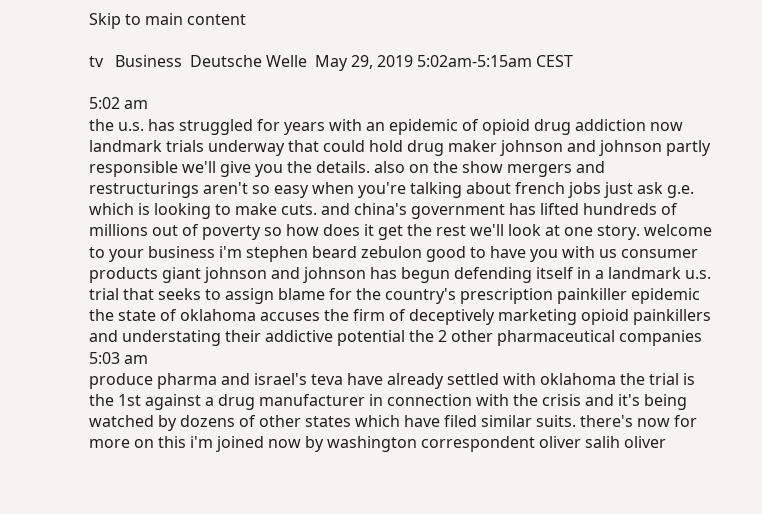Skip to main content

tv   Business  Deutsche Welle  May 29, 2019 5:02am-5:15am CEST

5:02 am
the u.s. has struggled for years with an epidemic of opioid drug addiction now landmark trials underway that could hold drug maker johnson and johnson partly responsible we'll give you the details. also on the show mergers and restructurings aren't so easy when you're talking about french jobs just ask g.e. which is looking to make cuts. and china's government has lifted hundreds of millions out of poverty so how does it get the rest we'll look at one story. welcome to your business i'm stephen beard zebulon good to have you with us consumer products giant johnson and johnson has begun defending itself in a landmark u.s. trial that seeks to assign blame for the country's prescription painkiller epidemic the state of oklahoma accuses the firm of deceptively marketing opioid painkillers and understating their addictive potential the 2 other pharmaceutical companies
5:03 am
produce pharma and israel's teva have already settled with oklahoma the trial is the 1st against a drug manufacturer in connection with the crisis and it's being watched by dozens of other states which have filed similar suits. there's now for more on this i'm joined now by washington correspondent oliver salih oliver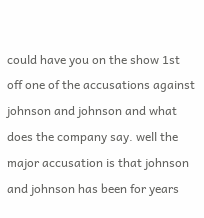could have you on the show 1st off one of the accusations against johnson and johnson and what does the company say. well the major accusation is that johnson and johnson has been for years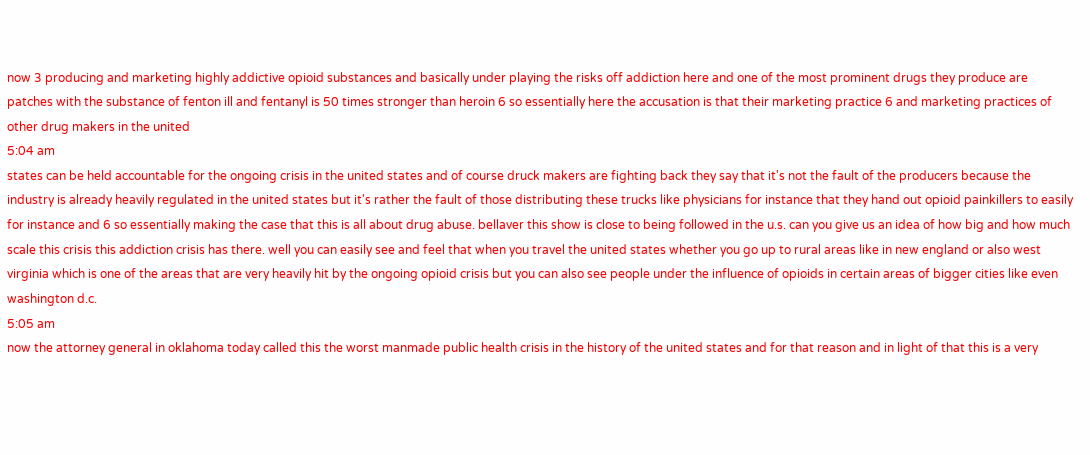now 3 producing and marketing highly addictive opioid substances and basically under playing the risks off addiction here and one of the most prominent drugs they produce are patches with the substance of fenton ill and fentanyl is 50 times stronger than heroin 6 so essentially here the accusation is that their marketing practice 6 and marketing practices of other drug makers in the united
5:04 am
states can be held accountable for the ongoing crisis in the united states and of course druck makers are fighting back they say that it's not the fault of the producers because the industry is already heavily regulated in the united states but it's rather the fault of those distributing these trucks like physicians for instance that they hand out opioid painkillers to easily for instance and 6 so essentially making the case that this is all about drug abuse. bellaver this show is close to being followed in the u.s. can you give us an idea of how big and how much scale this crisis this addiction crisis has there. well you can easily see and feel that when you travel the united states whether you go up to rural areas like in new england or also west virginia which is one of the areas that are very heavily hit by the ongoing opioid crisis but you can also see people under the influence of opioids in certain areas of bigger cities like even washington d.c.
5:05 am
now the attorney general in oklahoma today called this the worst manmade public health crisis in the history of the united states and for that reason and in light of that this is a very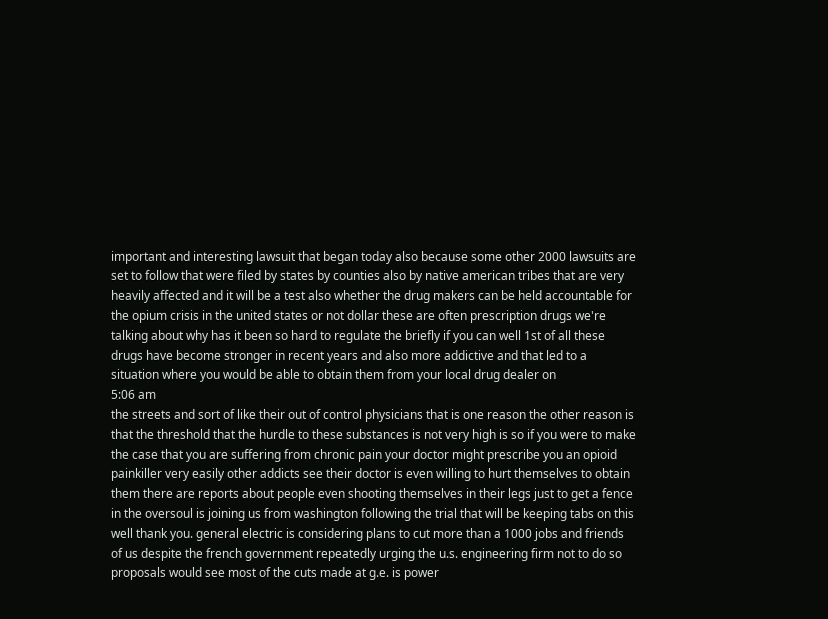important and interesting lawsuit that began today also because some other 2000 lawsuits are set to follow that were filed by states by counties also by native american tribes that are very heavily affected and it will be a test also whether the drug makers can be held accountable for the opium crisis in the united states or not dollar these are often prescription drugs we're talking about why has it been so hard to regulate the briefly if you can well 1st of all these drugs have become stronger in recent years and also more addictive and that led to a situation where you would be able to obtain them from your local drug dealer on
5:06 am
the streets and sort of like their out of control physicians that is one reason the other reason is that the threshold that the hurdle to these substances is not very high is so if you were to make the case that you are suffering from chronic pain your doctor might prescribe you an opioid painkiller very easily other addicts see their doctor is even willing to hurt themselves to obtain them there are reports about people even shooting themselves in their legs just to get a fence in the oversoul is joining us from washington following the trial that will be keeping tabs on this well thank you. general electric is considering plans to cut more than a 1000 jobs and friends of us despite the french government repeatedly urging the u.s. engineering firm not to do so proposals would see most of the cuts made at g.e. is power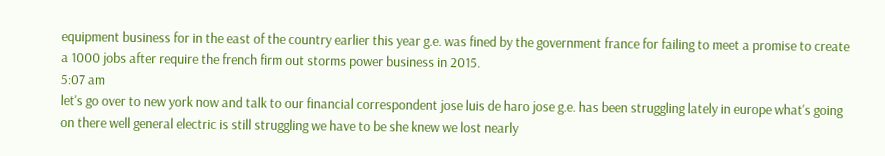equipment business for in the east of the country earlier this year g.e. was fined by the government france for failing to meet a promise to create a 1000 jobs after require the french firm out storms power business in 2015.
5:07 am
let's go over to new york now and talk to our financial correspondent jose luis de haro jose g.e. has been struggling lately in europe what's going on there well general electric is still struggling we have to be she knew we lost nearly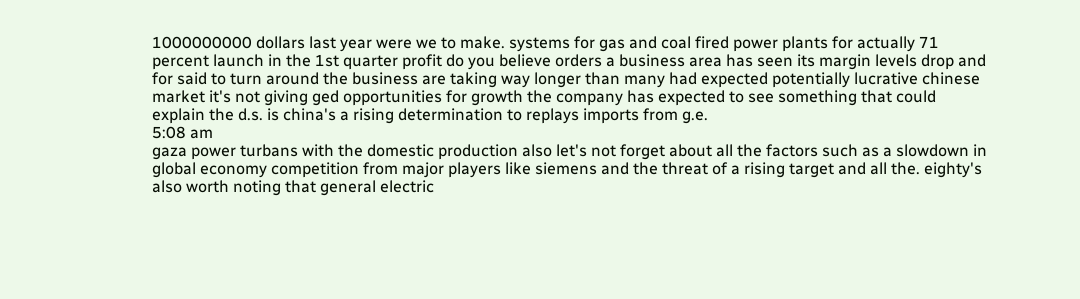1000000000 dollars last year were we to make. systems for gas and coal fired power plants for actually 71 percent launch in the 1st quarter profit do you believe orders a business area has seen its margin levels drop and for said to turn around the business are taking way longer than many had expected potentially lucrative chinese market it's not giving ged opportunities for growth the company has expected to see something that could explain the d.s. is china's a rising determination to replays imports from g.e.
5:08 am
gaza power turbans with the domestic production also let's not forget about all the factors such as a slowdown in global economy competition from major players like siemens and the threat of a rising target and all the. eighty's also worth noting that general electric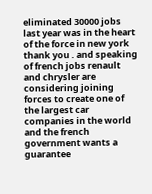eliminated 30000 jobs last year was in the heart of the force in new york thank you . and speaking of french jobs renault and chrysler are considering joining forces to create one of the largest car companies in the world and the french government wants a guarantee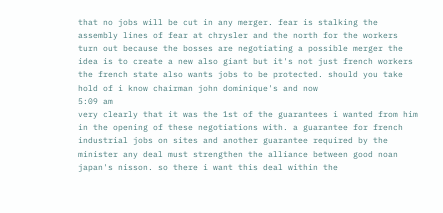that no jobs will be cut in any merger. fear is stalking the assembly lines of fear at chrysler and the north for the workers turn out because the bosses are negotiating a possible merger the idea is to create a new also giant but it's not just french workers the french state also wants jobs to be protected. should you take hold of i know chairman john dominique's and now
5:09 am
very clearly that it was the 1st of the guarantees i wanted from him in the opening of these negotiations with. a guarantee for french industrial jobs on sites and another guarantee required by the minister any deal must strengthen the alliance between good noan japan's nisson. so there i want this deal within the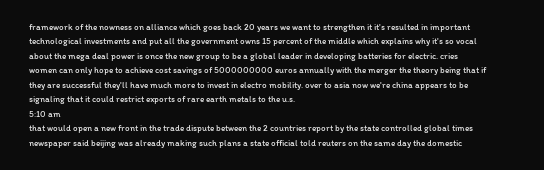framework of the nowness on alliance which goes back 20 years we want to strengthen it it's resulted in important technological investments and put all the government owns 15 percent of the middle which explains why it's so vocal about the mega deal power is once the new group to be a global leader in developing batteries for electric. cries women can only hope to achieve cost savings of 5000000000 euros annually with the merger the theory being that if they are successful they'll have much more to invest in electro mobility. over to asia now we're china appears to be signaling that it could restrict exports of rare earth metals to the u.s.
5:10 am
that would open a new front in the trade dispute between the 2 countries report by the state controlled global times newspaper said beijing was already making such plans a state official told reuters on the same day the domestic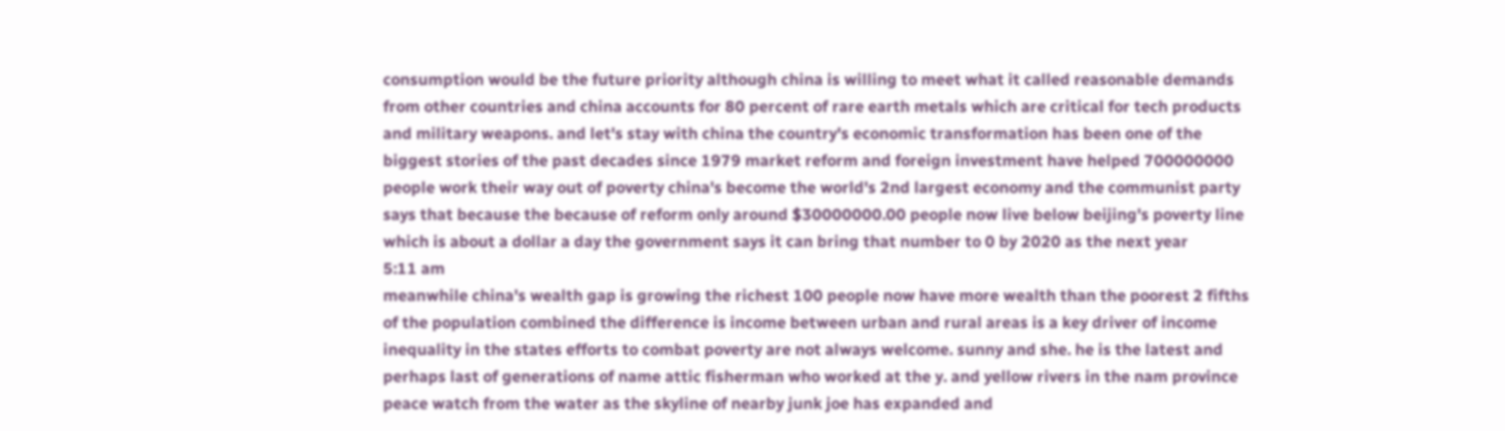consumption would be the future priority although china is willing to meet what it called reasonable demands from other countries and china accounts for 80 percent of rare earth metals which are critical for tech products and military weapons. and let's stay with china the country's economic transformation has been one of the biggest stories of the past decades since 1979 market reform and foreign investment have helped 700000000 people work their way out of poverty china's become the world's 2nd largest economy and the communist party says that because the because of reform only around $30000000.00 people now live below beijing's poverty line which is about a dollar a day the government says it can bring that number to 0 by 2020 as the next year
5:11 am
meanwhile china's wealth gap is growing the richest 100 people now have more wealth than the poorest 2 fifths of the population combined the difference is income between urban and rural areas is a key driver of income inequality in the states efforts to combat poverty are not always welcome. sunny and she. he is the latest and perhaps last of generations of name attic fisherman who worked at the y. and yellow rivers in the nam province peace watch from the water as the skyline of nearby junk joe has expanded and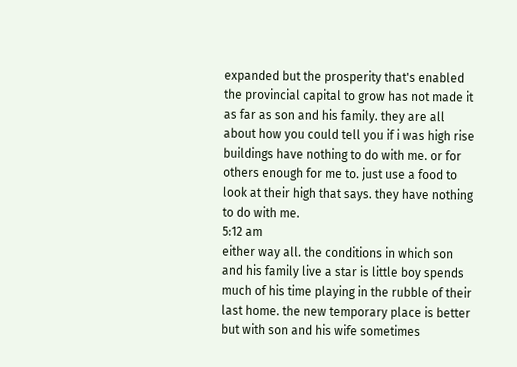expanded but the prosperity that's enabled the provincial capital to grow has not made it as far as son and his family. they are all about how you could tell you if i was high rise buildings have nothing to do with me. or for others enough for me to. just use a food to look at their high that says. they have nothing to do with me.
5:12 am
either way all. the conditions in which son and his family live a star is little boy spends much of his time playing in the rubble of their last home. the new temporary place is better but with son and his wife sometimes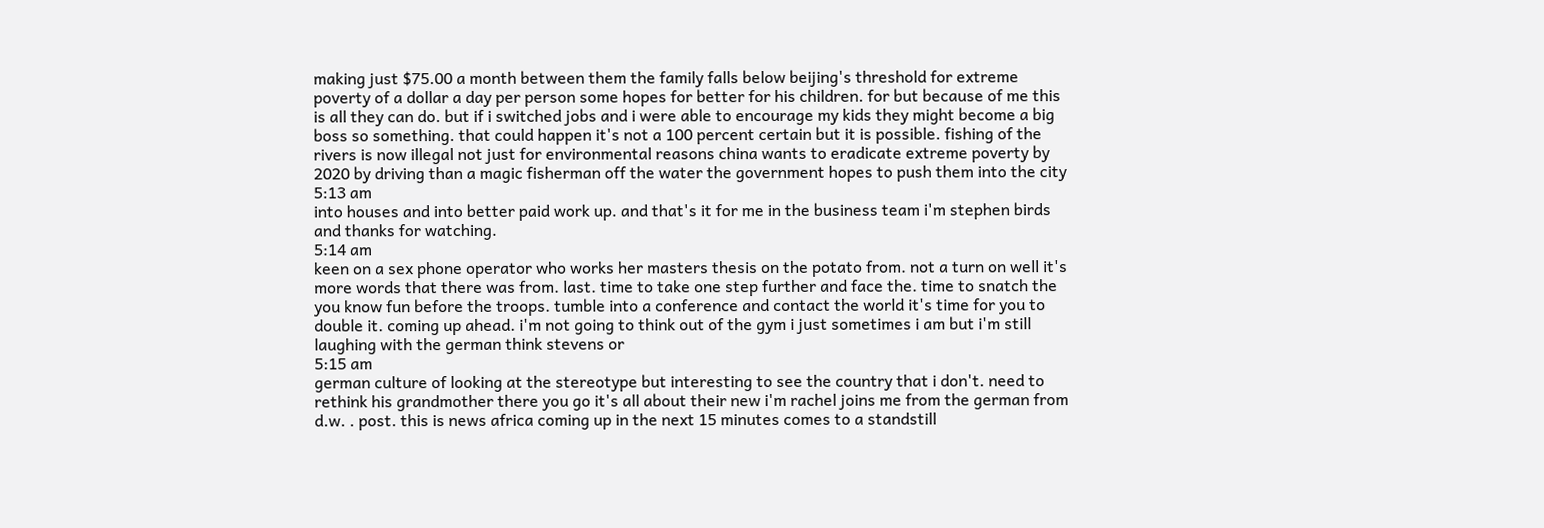making just $75.00 a month between them the family falls below beijing's threshold for extreme poverty of a dollar a day per person some hopes for better for his children. for but because of me this is all they can do. but if i switched jobs and i were able to encourage my kids they might become a big boss so something. that could happen it's not a 100 percent certain but it is possible. fishing of the rivers is now illegal not just for environmental reasons china wants to eradicate extreme poverty by 2020 by driving than a magic fisherman off the water the government hopes to push them into the city
5:13 am
into houses and into better paid work up. and that's it for me in the business team i'm stephen birds and thanks for watching.
5:14 am
keen on a sex phone operator who works her masters thesis on the potato from. not a turn on well it's more words that there was from. last. time to take one step further and face the. time to snatch the you know fun before the troops. tumble into a conference and contact the world it's time for you to double it. coming up ahead. i'm not going to think out of the gym i just sometimes i am but i'm still laughing with the german think stevens or
5:15 am
german culture of looking at the stereotype but interesting to see the country that i don't. need to rethink his grandmother there you go it's all about their new i'm rachel joins me from the german from d.w. . post. this is news africa coming up in the next 15 minutes comes to a standstill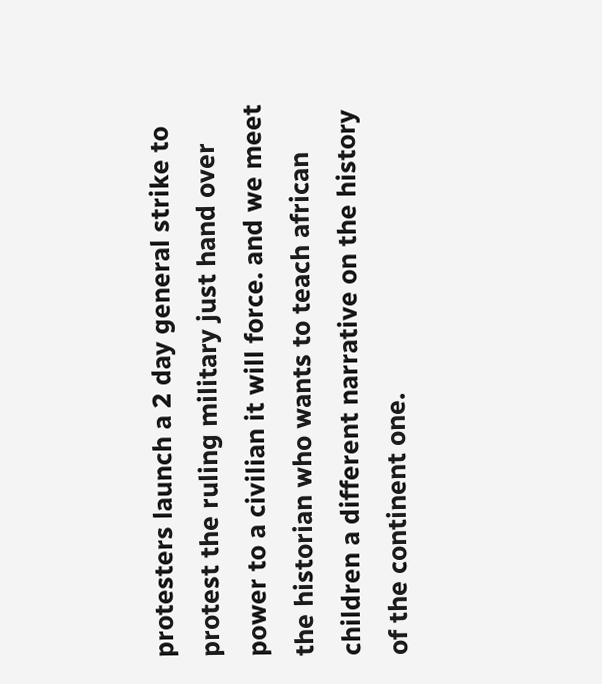protesters launch a 2 day general strike to protest the ruling military just hand over power to a civilian it will force. and we meet the historian who wants to teach african children a different narrative on the history of the continent one.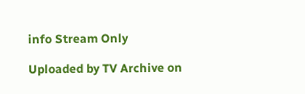info Stream Only

Uploaded by TV Archive on